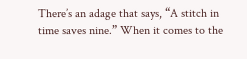There’s an adage that says, “A stitch in time saves nine.” When it comes to the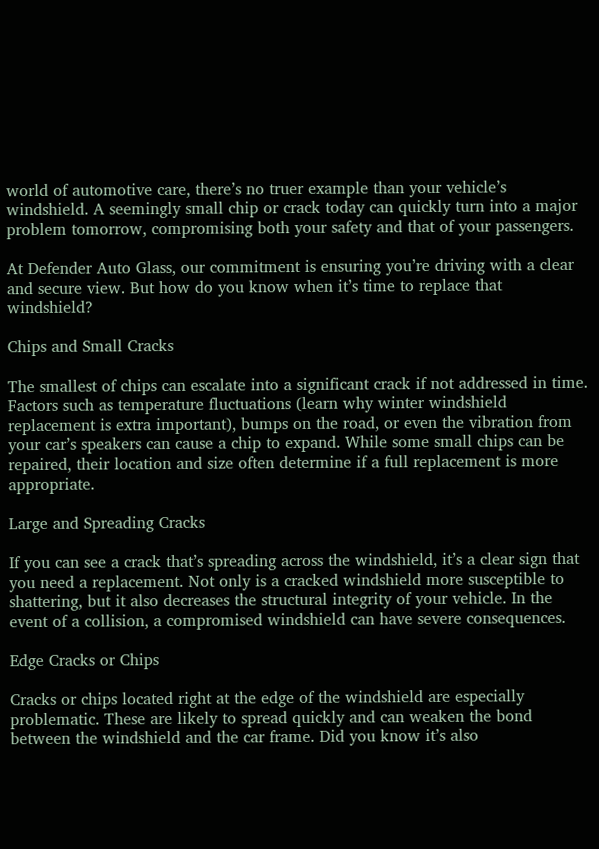world of automotive care, there’s no truer example than your vehicle’s windshield. A seemingly small chip or crack today can quickly turn into a major problem tomorrow, compromising both your safety and that of your passengers.

At Defender Auto Glass, our commitment is ensuring you’re driving with a clear and secure view. But how do you know when it’s time to replace that windshield?

Chips and Small Cracks

The smallest of chips can escalate into a significant crack if not addressed in time. Factors such as temperature fluctuations (learn why winter windshield replacement is extra important), bumps on the road, or even the vibration from your car’s speakers can cause a chip to expand. While some small chips can be repaired, their location and size often determine if a full replacement is more appropriate.

Large and Spreading Cracks

If you can see a crack that’s spreading across the windshield, it’s a clear sign that you need a replacement. Not only is a cracked windshield more susceptible to shattering, but it also decreases the structural integrity of your vehicle. In the event of a collision, a compromised windshield can have severe consequences.

Edge Cracks or Chips

Cracks or chips located right at the edge of the windshield are especially problematic. These are likely to spread quickly and can weaken the bond between the windshield and the car frame. Did you know it’s also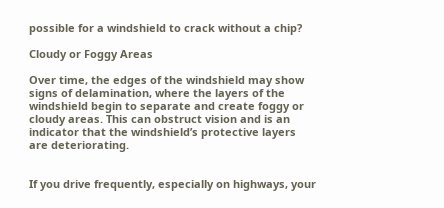possible for a windshield to crack without a chip?

Cloudy or Foggy Areas

Over time, the edges of the windshield may show signs of delamination, where the layers of the windshield begin to separate and create foggy or cloudy areas. This can obstruct vision and is an indicator that the windshield’s protective layers are deteriorating.


If you drive frequently, especially on highways, your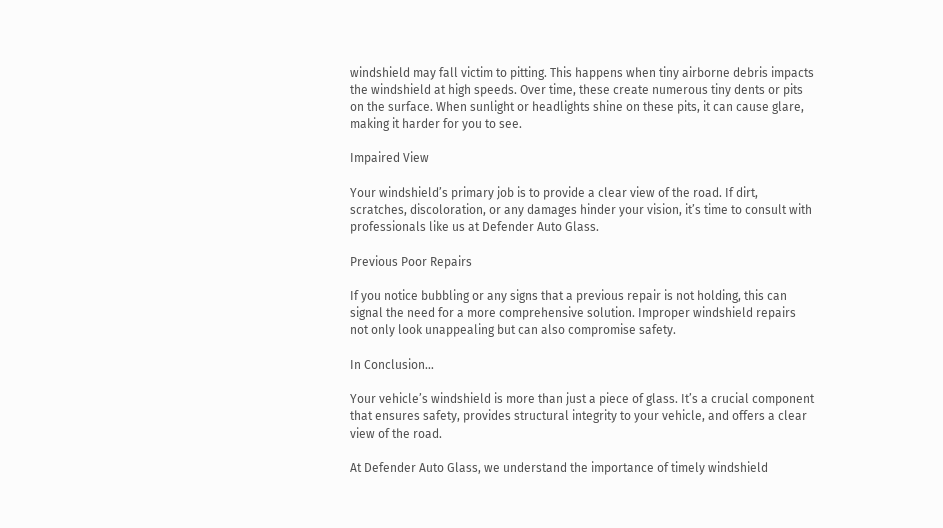windshield may fall victim to pitting. This happens when tiny airborne debris impacts the windshield at high speeds. Over time, these create numerous tiny dents or pits on the surface. When sunlight or headlights shine on these pits, it can cause glare, making it harder for you to see.

Impaired View

Your windshield’s primary job is to provide a clear view of the road. If dirt, scratches, discoloration, or any damages hinder your vision, it’s time to consult with professionals like us at Defender Auto Glass.

Previous Poor Repairs

If you notice bubbling or any signs that a previous repair is not holding, this can signal the need for a more comprehensive solution. Improper windshield repairs not only look unappealing but can also compromise safety.

In Conclusion…

Your vehicle’s windshield is more than just a piece of glass. It’s a crucial component that ensures safety, provides structural integrity to your vehicle, and offers a clear view of the road.

At Defender Auto Glass, we understand the importance of timely windshield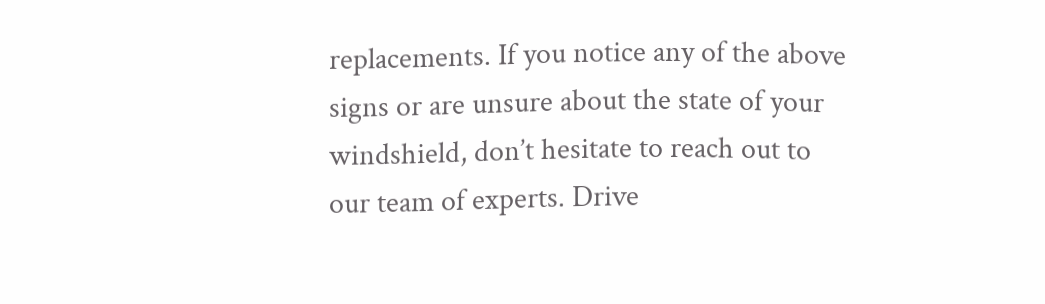replacements. If you notice any of the above signs or are unsure about the state of your windshield, don’t hesitate to reach out to our team of experts. Drive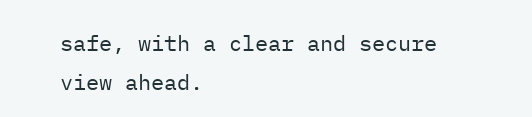safe, with a clear and secure view ahead.